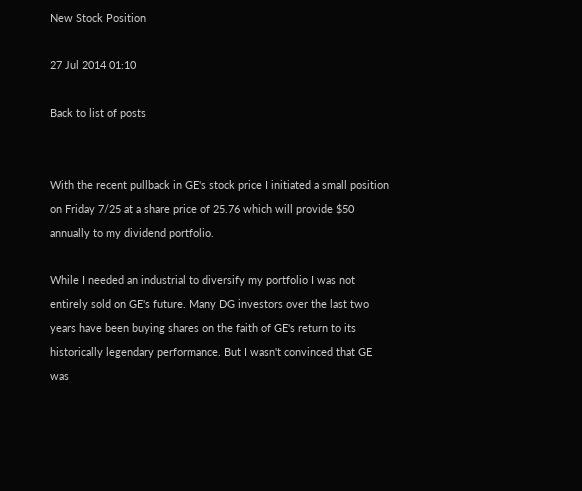New Stock Position

27 Jul 2014 01:10

Back to list of posts


With the recent pullback in GE's stock price I initiated a small position on Friday 7/25 at a share price of 25.76 which will provide $50 annually to my dividend portfolio.

While I needed an industrial to diversify my portfolio I was not entirely sold on GE's future. Many DG investors over the last two years have been buying shares on the faith of GE's return to its historically legendary performance. But I wasn't convinced that GE was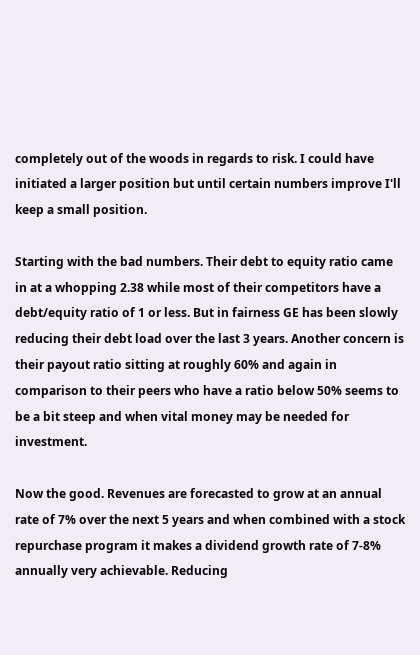completely out of the woods in regards to risk. I could have initiated a larger position but until certain numbers improve I'll keep a small position.

Starting with the bad numbers. Their debt to equity ratio came in at a whopping 2.38 while most of their competitors have a debt/equity ratio of 1 or less. But in fairness GE has been slowly reducing their debt load over the last 3 years. Another concern is their payout ratio sitting at roughly 60% and again in comparison to their peers who have a ratio below 50% seems to be a bit steep and when vital money may be needed for investment.

Now the good. Revenues are forecasted to grow at an annual rate of 7% over the next 5 years and when combined with a stock repurchase program it makes a dividend growth rate of 7-8% annually very achievable. Reducing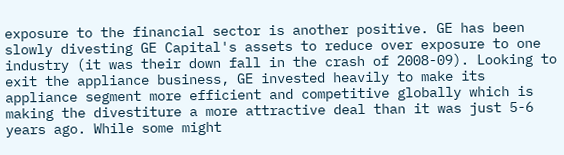exposure to the financial sector is another positive. GE has been slowly divesting GE Capital's assets to reduce over exposure to one industry (it was their down fall in the crash of 2008-09). Looking to exit the appliance business, GE invested heavily to make its appliance segment more efficient and competitive globally which is making the divestiture a more attractive deal than it was just 5-6 years ago. While some might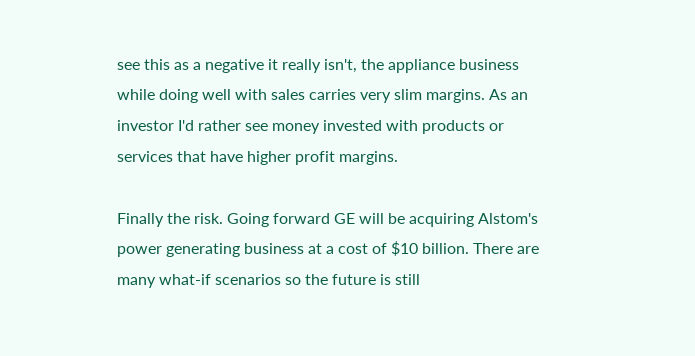see this as a negative it really isn't, the appliance business while doing well with sales carries very slim margins. As an investor I'd rather see money invested with products or services that have higher profit margins.

Finally the risk. Going forward GE will be acquiring Alstom's power generating business at a cost of $10 billion. There are many what-if scenarios so the future is still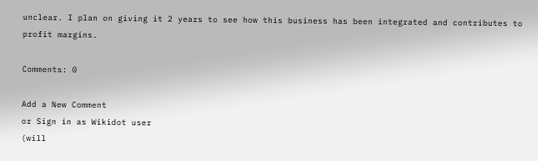unclear. I plan on giving it 2 years to see how this business has been integrated and contributes to profit margins.

Comments: 0

Add a New Comment
or Sign in as Wikidot user
(will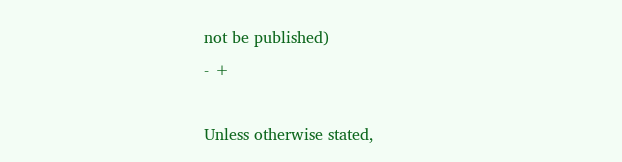not be published)
- +

Unless otherwise stated,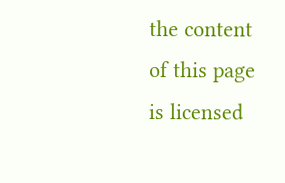the content of this page is licensed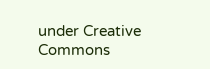under Creative Commons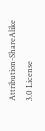Attribution-ShareAlike 3.0 License